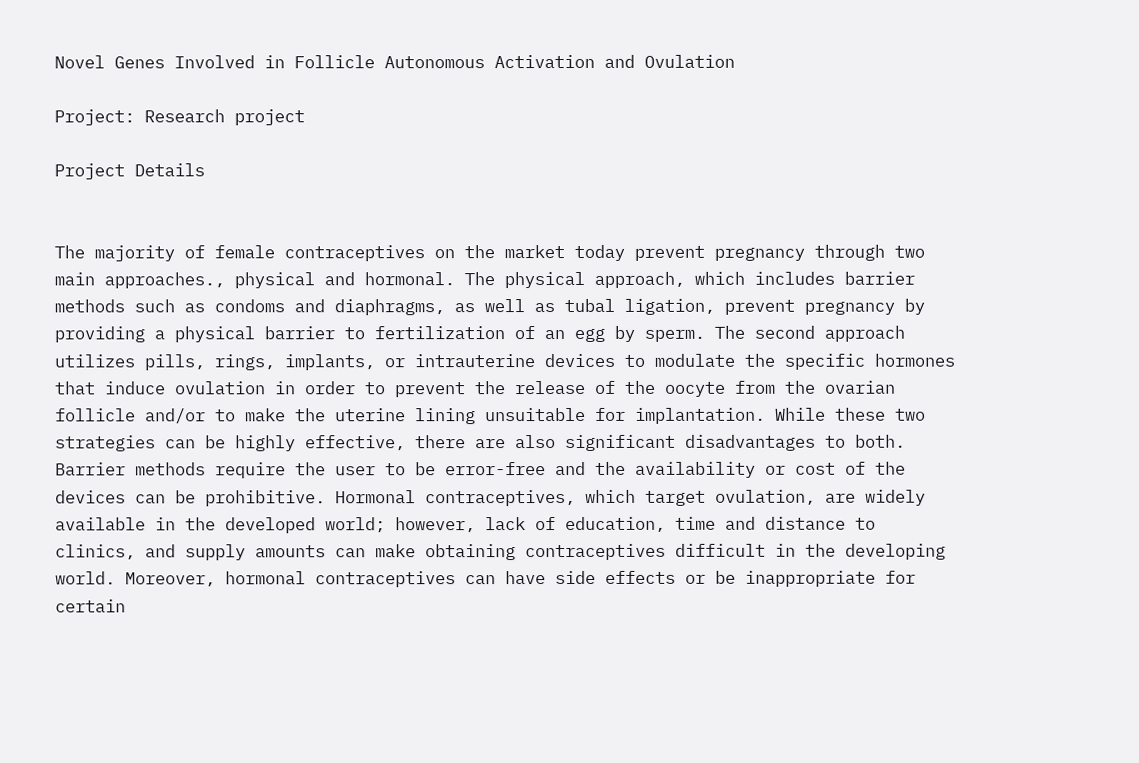Novel Genes Involved in Follicle Autonomous Activation and Ovulation

Project: Research project

Project Details


The majority of female contraceptives on the market today prevent pregnancy through two main approaches., physical and hormonal. The physical approach, which includes barrier methods such as condoms and diaphragms, as well as tubal ligation, prevent pregnancy by providing a physical barrier to fertilization of an egg by sperm. The second approach utilizes pills, rings, implants, or intrauterine devices to modulate the specific hormones that induce ovulation in order to prevent the release of the oocyte from the ovarian follicle and/or to make the uterine lining unsuitable for implantation. While these two strategies can be highly effective, there are also significant disadvantages to both. Barrier methods require the user to be error-free and the availability or cost of the devices can be prohibitive. Hormonal contraceptives, which target ovulation, are widely available in the developed world; however, lack of education, time and distance to clinics, and supply amounts can make obtaining contraceptives difficult in the developing world. Moreover, hormonal contraceptives can have side effects or be inappropriate for certain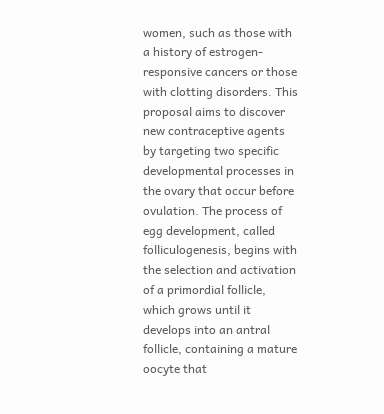women, such as those with a history of estrogen-responsive cancers or those with clotting disorders. This proposal aims to discover new contraceptive agents by targeting two specific developmental processes in the ovary that occur before ovulation. The process of egg development, called folliculogenesis, begins with the selection and activation of a primordial follicle, which grows until it develops into an antral follicle, containing a mature oocyte that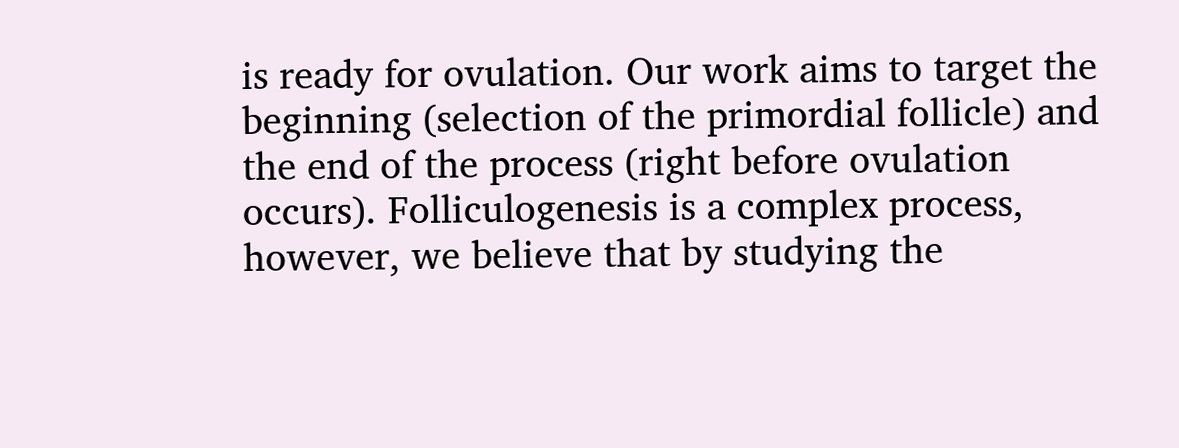is ready for ovulation. Our work aims to target the beginning (selection of the primordial follicle) and the end of the process (right before ovulation occurs). Folliculogenesis is a complex process, however, we believe that by studying the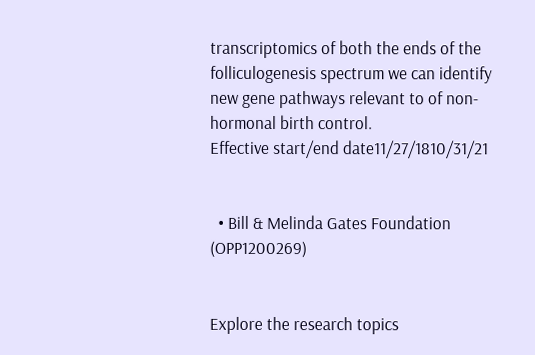transcriptomics of both the ends of the folliculogenesis spectrum we can identify new gene pathways relevant to of non-hormonal birth control.
Effective start/end date11/27/1810/31/21


  • Bill & Melinda Gates Foundation (OPP1200269)


Explore the research topics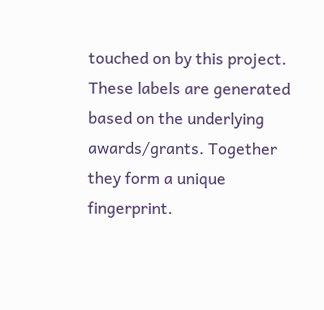touched on by this project. These labels are generated based on the underlying awards/grants. Together they form a unique fingerprint.